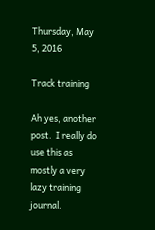Thursday, May 5, 2016

Track training

Ah yes, another post.  I really do use this as mostly a very lazy training journal.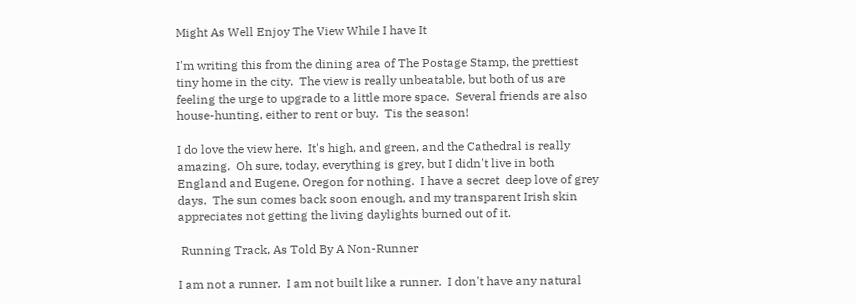Might As Well Enjoy The View While I have It

I'm writing this from the dining area of The Postage Stamp, the prettiest tiny home in the city.  The view is really unbeatable, but both of us are feeling the urge to upgrade to a little more space.  Several friends are also house-hunting, either to rent or buy.  Tis the season!

I do love the view here.  It's high, and green, and the Cathedral is really amazing.  Oh sure, today, everything is grey, but I didn't live in both England and Eugene, Oregon for nothing.  I have a secret  deep love of grey days.  The sun comes back soon enough, and my transparent Irish skin appreciates not getting the living daylights burned out of it.

 Running Track, As Told By A Non-Runner

I am not a runner.  I am not built like a runner.  I don't have any natural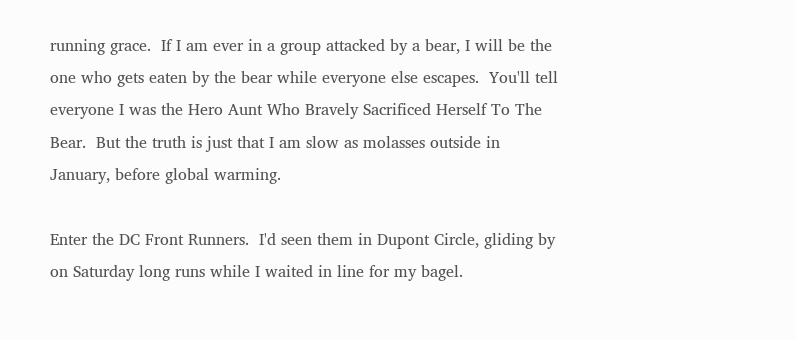running grace.  If I am ever in a group attacked by a bear, I will be the one who gets eaten by the bear while everyone else escapes.  You'll tell everyone I was the Hero Aunt Who Bravely Sacrificed Herself To The Bear.  But the truth is just that I am slow as molasses outside in January, before global warming.

Enter the DC Front Runners.  I'd seen them in Dupont Circle, gliding by on Saturday long runs while I waited in line for my bagel.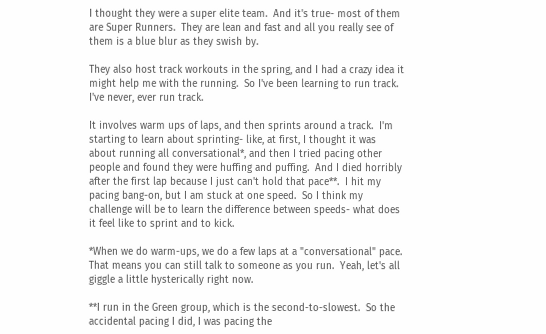I thought they were a super elite team.  And it's true- most of them are Super Runners.  They are lean and fast and all you really see of them is a blue blur as they swish by.

They also host track workouts in the spring, and I had a crazy idea it might help me with the running.  So I've been learning to run track.  I've never, ever run track.

It involves warm ups of laps, and then sprints around a track.  I'm starting to learn about sprinting- like, at first, I thought it was about running all conversational*, and then I tried pacing other people and found they were huffing and puffing.  And I died horribly after the first lap because I just can't hold that pace**.  I hit my pacing bang-on, but I am stuck at one speed.  So I think my challenge will be to learn the difference between speeds- what does it feel like to sprint and to kick.

*When we do warm-ups, we do a few laps at a "conversational" pace.  That means you can still talk to someone as you run.  Yeah, let's all giggle a little hysterically right now.

**I run in the Green group, which is the second-to-slowest.  So the accidental pacing I did, I was pacing the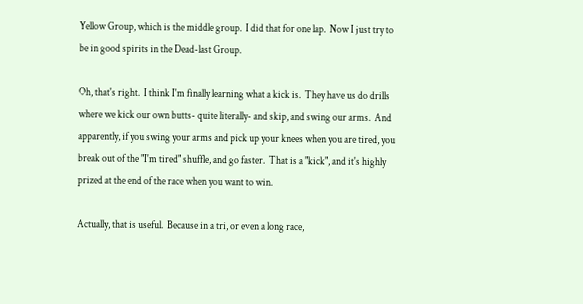Yellow Group, which is the middle group.  I did that for one lap.  Now I just try to be in good spirits in the Dead-last Group.

Oh, that's right.  I think I'm finally learning what a kick is.  They have us do drills where we kick our own butts- quite literally- and skip, and swing our arms.  And apparently, if you swing your arms and pick up your knees when you are tired, you break out of the "I'm tired" shuffle, and go faster.  That is a "kick", and it's highly prized at the end of the race when you want to win.

Actually, that is useful.  Because in a tri, or even a long race,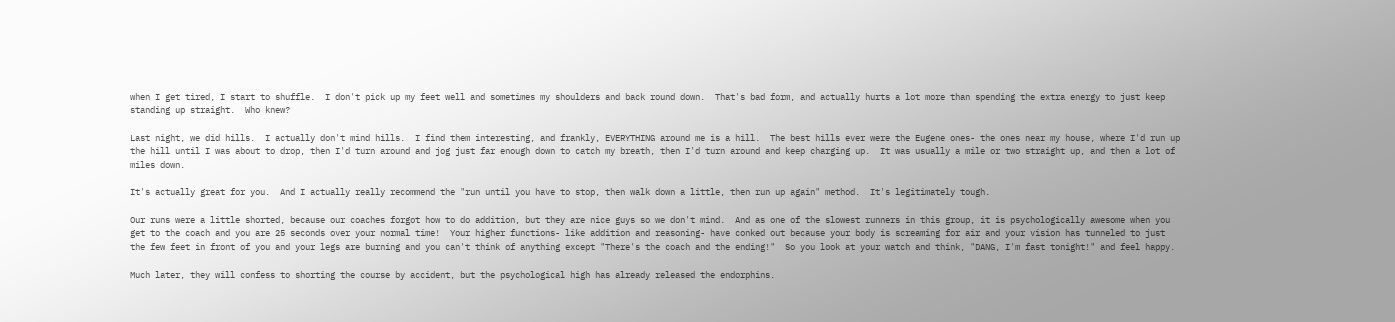when I get tired, I start to shuffle.  I don't pick up my feet well and sometimes my shoulders and back round down.  That's bad form, and actually hurts a lot more than spending the extra energy to just keep standing up straight.  Who knew?

Last night, we did hills.  I actually don't mind hills.  I find them interesting, and frankly, EVERYTHING around me is a hill.  The best hills ever were the Eugene ones- the ones near my house, where I'd run up the hill until I was about to drop, then I'd turn around and jog just far enough down to catch my breath, then I'd turn around and keep charging up.  It was usually a mile or two straight up, and then a lot of miles down.

It's actually great for you.  And I actually really recommend the "run until you have to stop, then walk down a little, then run up again" method.  It's legitimately tough.

Our runs were a little shorted, because our coaches forgot how to do addition, but they are nice guys so we don't mind.  And as one of the slowest runners in this group, it is psychologically awesome when you get to the coach and you are 25 seconds over your normal time!  Your higher functions- like addition and reasoning- have conked out because your body is screaming for air and your vision has tunneled to just the few feet in front of you and your legs are burning and you can't think of anything except "There's the coach and the ending!"  So you look at your watch and think, "DANG, I'm fast tonight!" and feel happy.

Much later, they will confess to shorting the course by accident, but the psychological high has already released the endorphins.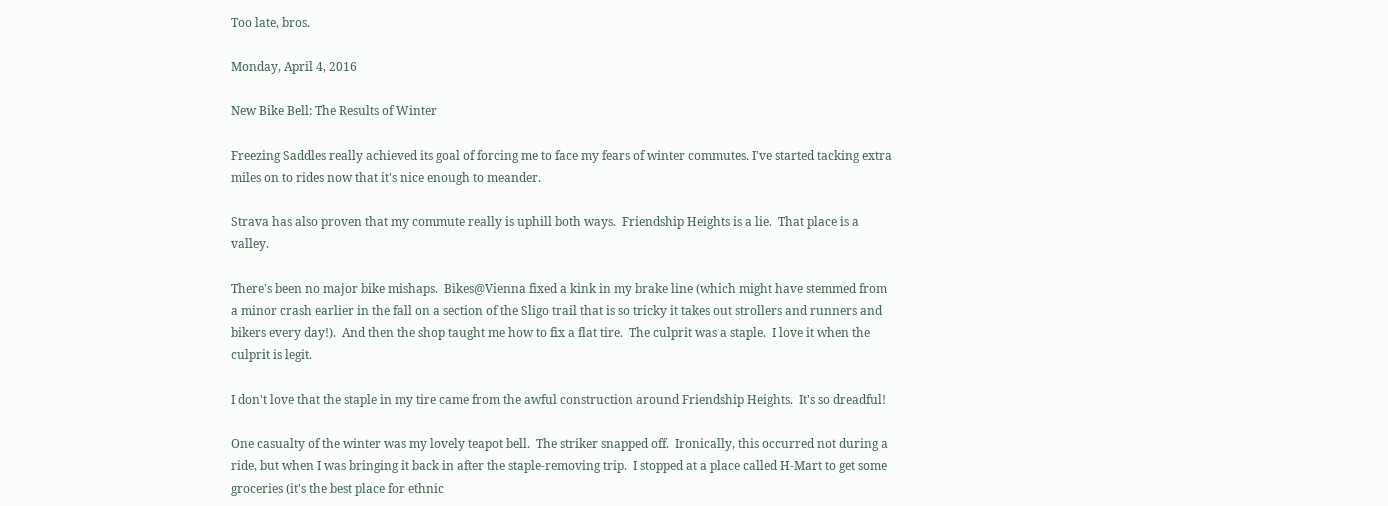Too late, bros.

Monday, April 4, 2016

New Bike Bell: The Results of Winter

Freezing Saddles really achieved its goal of forcing me to face my fears of winter commutes. I've started tacking extra miles on to rides now that it's nice enough to meander.

Strava has also proven that my commute really is uphill both ways.  Friendship Heights is a lie.  That place is a valley.

There's been no major bike mishaps.  Bikes@Vienna fixed a kink in my brake line (which might have stemmed from a minor crash earlier in the fall on a section of the Sligo trail that is so tricky it takes out strollers and runners and bikers every day!).  And then the shop taught me how to fix a flat tire.  The culprit was a staple.  I love it when the culprit is legit.

I don't love that the staple in my tire came from the awful construction around Friendship Heights.  It's so dreadful!

One casualty of the winter was my lovely teapot bell.  The striker snapped off.  Ironically, this occurred not during a ride, but when I was bringing it back in after the staple-removing trip.  I stopped at a place called H-Mart to get some groceries (it's the best place for ethnic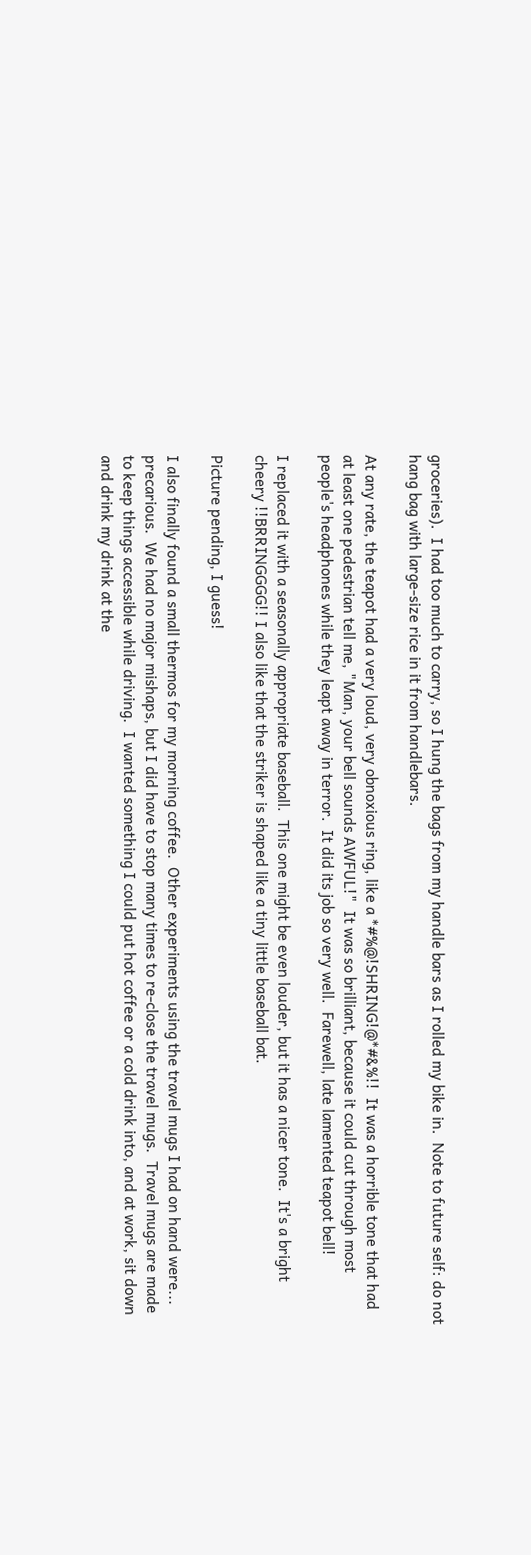groceries).  I had too much to carry, so I hung the bags from my handle bars as I rolled my bike in.  Note to future self: do not hang bag with large-size rice in it from handlebars.

At any rate, the teapot had a very loud, very obnoxious ring, like a *#%@!SHRING!@*#&%!!  It was a horrible tone that had at least one pedestrian tell me, "Man, your bell sounds AWFUL!"  It was so brilliant, because it could cut through most people's headphones while they leapt away in terror.  It did its job so very well.  Farewell, late lamented teapot bell!

I replaced it with a seasonally appropriate baseball.  This one might be even louder, but it has a nicer tone.  It's a bright cheery !!BRRINGGGG!! I also like that the striker is shaped like a tiny little baseball bat.

Picture pending, I guess!

I also finally found a small thermos for my morning coffee.  Other experiments using the travel mugs I had on hand were... precarious.  We had no major mishaps, but I did have to stop many times to re-close the travel mugs.  Travel mugs are made to keep things accessible while driving.  I wanted something I could put hot coffee or a cold drink into, and at work, sit down and drink my drink at the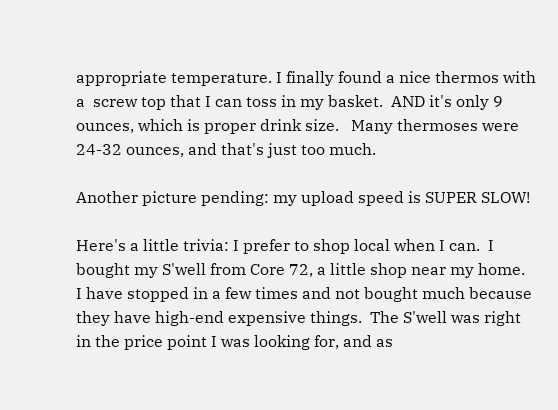appropriate temperature. I finally found a nice thermos with a  screw top that I can toss in my basket.  AND it's only 9 ounces, which is proper drink size.   Many thermoses were 24-32 ounces, and that's just too much.

Another picture pending: my upload speed is SUPER SLOW!

Here's a little trivia: I prefer to shop local when I can.  I bought my S'well from Core 72, a little shop near my home.  I have stopped in a few times and not bought much because they have high-end expensive things.  The S'well was right in the price point I was looking for, and as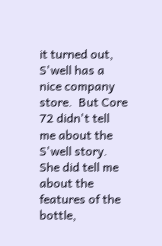it turned out, S'well has a nice company store.  But Core 72 didn't tell me about the S'well story.  She did tell me about the features of the bottle,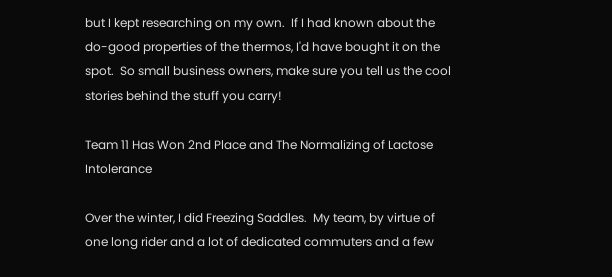but I kept researching on my own.  If I had known about the do-good properties of the thermos, I'd have bought it on the spot.  So small business owners, make sure you tell us the cool stories behind the stuff you carry!

Team 11 Has Won 2nd Place and The Normalizing of Lactose Intolerance

Over the winter, I did Freezing Saddles.  My team, by virtue of one long rider and a lot of dedicated commuters and a few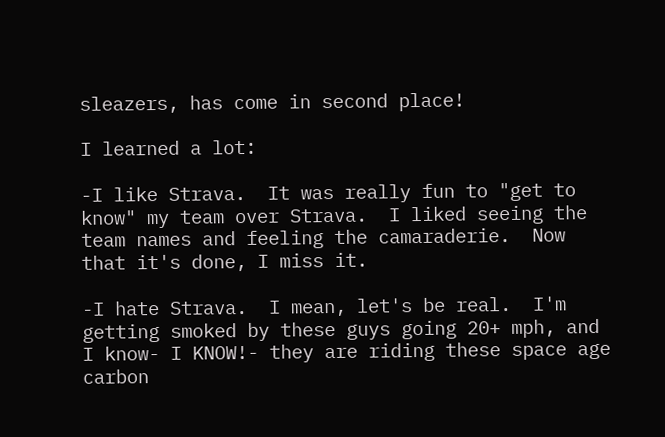sleazers, has come in second place!

I learned a lot:

-I like Strava.  It was really fun to "get to know" my team over Strava.  I liked seeing the team names and feeling the camaraderie.  Now that it's done, I miss it.

-I hate Strava.  I mean, let's be real.  I'm getting smoked by these guys going 20+ mph, and I know- I KNOW!- they are riding these space age carbon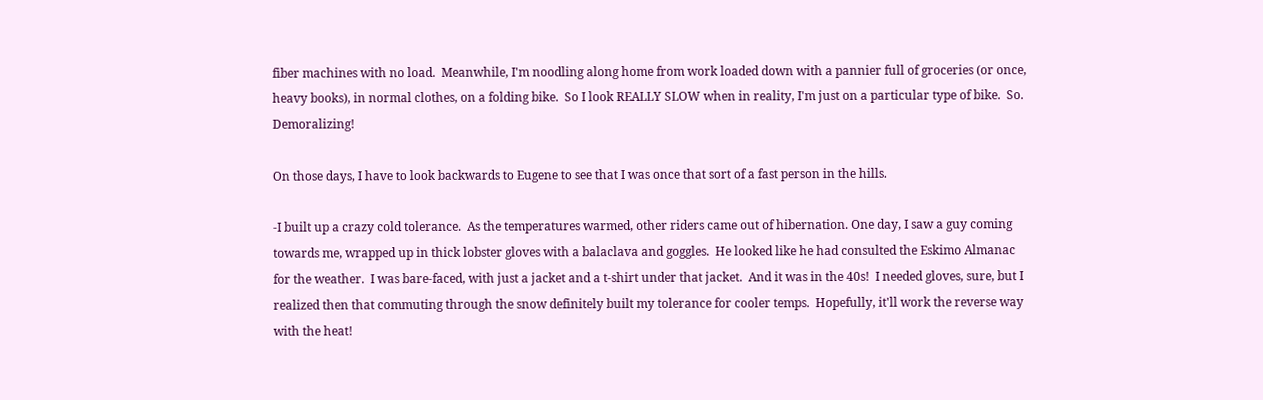fiber machines with no load.  Meanwhile, I'm noodling along home from work loaded down with a pannier full of groceries (or once, heavy books), in normal clothes, on a folding bike.  So I look REALLY SLOW when in reality, I'm just on a particular type of bike.  So. Demoralizing!

On those days, I have to look backwards to Eugene to see that I was once that sort of a fast person in the hills.

-I built up a crazy cold tolerance.  As the temperatures warmed, other riders came out of hibernation. One day, I saw a guy coming towards me, wrapped up in thick lobster gloves with a balaclava and goggles.  He looked like he had consulted the Eskimo Almanac for the weather.  I was bare-faced, with just a jacket and a t-shirt under that jacket.  And it was in the 40s!  I needed gloves, sure, but I realized then that commuting through the snow definitely built my tolerance for cooler temps.  Hopefully, it'll work the reverse way with the heat!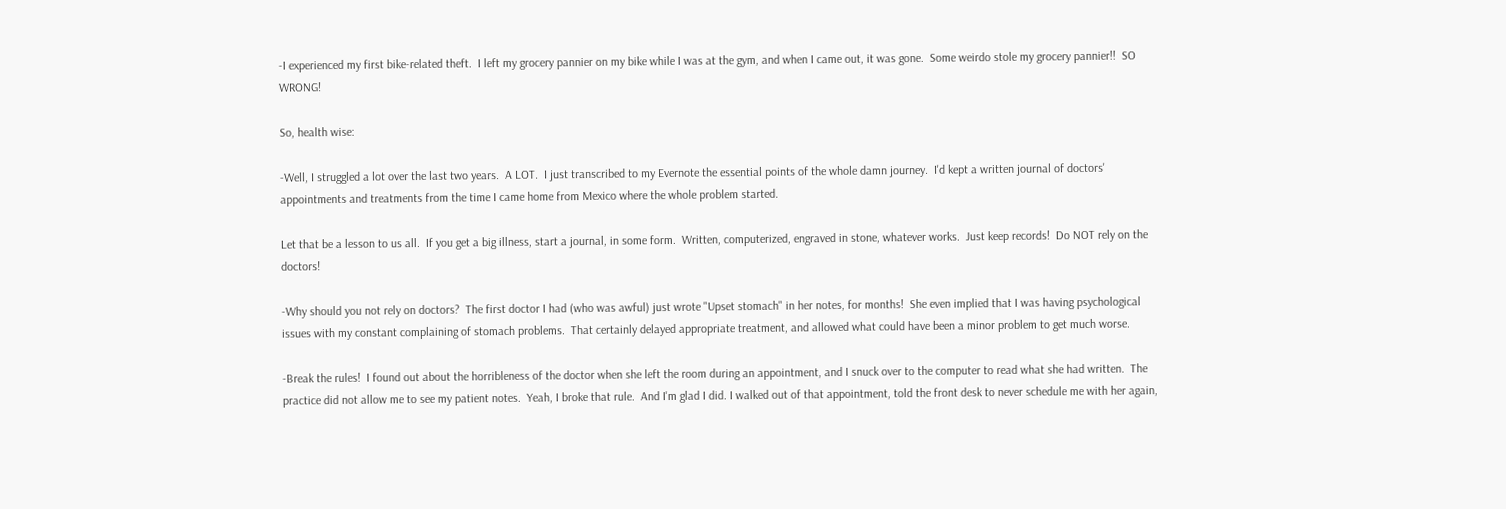-I experienced my first bike-related theft.  I left my grocery pannier on my bike while I was at the gym, and when I came out, it was gone.  Some weirdo stole my grocery pannier!!  SO WRONG!

So, health wise:

-Well, I struggled a lot over the last two years.  A LOT.  I just transcribed to my Evernote the essential points of the whole damn journey.  I'd kept a written journal of doctors' appointments and treatments from the time I came home from Mexico where the whole problem started.

Let that be a lesson to us all.  If you get a big illness, start a journal, in some form.  Written, computerized, engraved in stone, whatever works.  Just keep records!  Do NOT rely on the doctors!

-Why should you not rely on doctors?  The first doctor I had (who was awful) just wrote "Upset stomach" in her notes, for months!  She even implied that I was having psychological issues with my constant complaining of stomach problems.  That certainly delayed appropriate treatment, and allowed what could have been a minor problem to get much worse.

-Break the rules!  I found out about the horribleness of the doctor when she left the room during an appointment, and I snuck over to the computer to read what she had written.  The practice did not allow me to see my patient notes.  Yeah, I broke that rule.  And I'm glad I did. I walked out of that appointment, told the front desk to never schedule me with her again,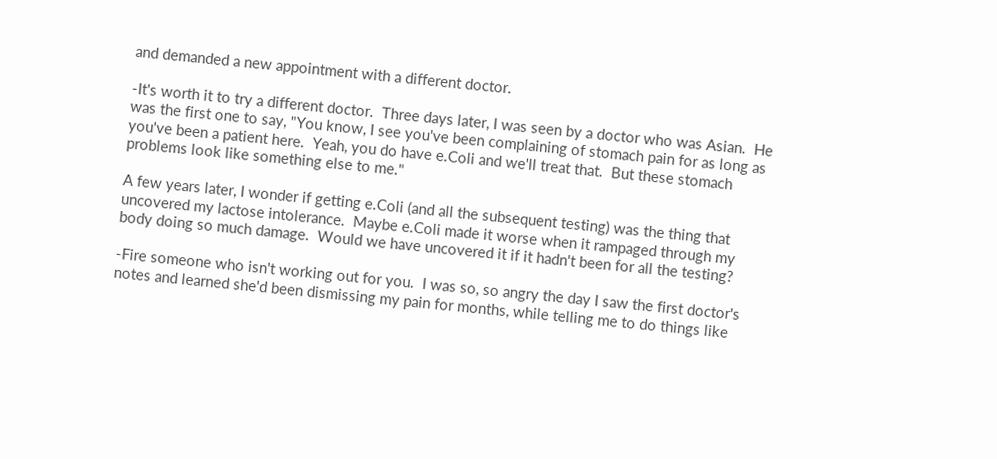and demanded a new appointment with a different doctor.

-It's worth it to try a different doctor.  Three days later, I was seen by a doctor who was Asian.  He was the first one to say, "You know, I see you've been complaining of stomach pain for as long as you've been a patient here.  Yeah, you do have e.Coli and we'll treat that.  But these stomach problems look like something else to me."

A few years later, I wonder if getting e.Coli (and all the subsequent testing) was the thing that uncovered my lactose intolerance.  Maybe e.Coli made it worse when it rampaged through my body doing so much damage.  Would we have uncovered it if it hadn't been for all the testing?

-Fire someone who isn't working out for you.  I was so, so angry the day I saw the first doctor's notes and learned she'd been dismissing my pain for months, while telling me to do things like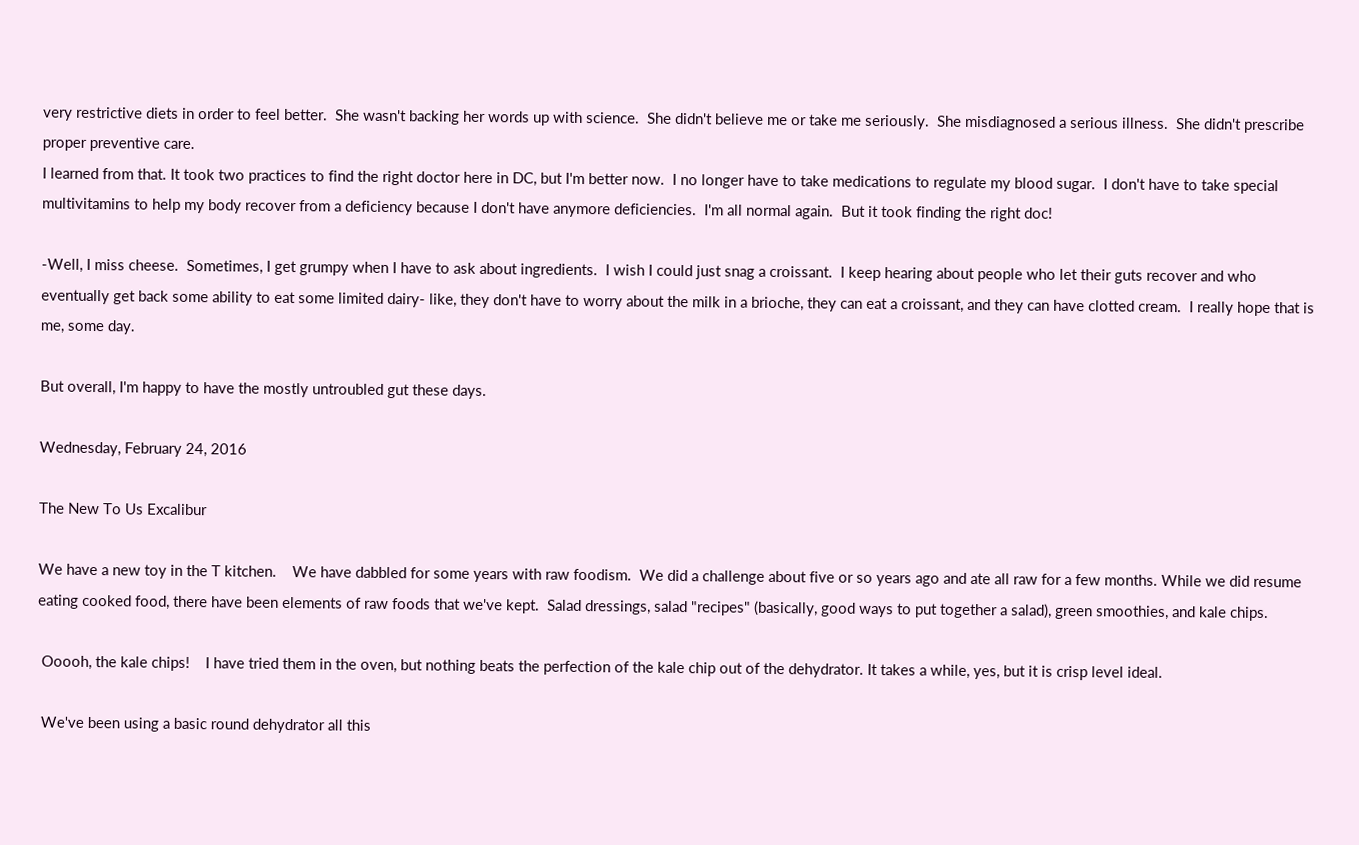very restrictive diets in order to feel better.  She wasn't backing her words up with science.  She didn't believe me or take me seriously.  She misdiagnosed a serious illness.  She didn't prescribe proper preventive care.
I learned from that. It took two practices to find the right doctor here in DC, but I'm better now.  I no longer have to take medications to regulate my blood sugar.  I don't have to take special multivitamins to help my body recover from a deficiency because I don't have anymore deficiencies.  I'm all normal again.  But it took finding the right doc!

-Well, I miss cheese.  Sometimes, I get grumpy when I have to ask about ingredients.  I wish I could just snag a croissant.  I keep hearing about people who let their guts recover and who eventually get back some ability to eat some limited dairy- like, they don't have to worry about the milk in a brioche, they can eat a croissant, and they can have clotted cream.  I really hope that is me, some day.

But overall, I'm happy to have the mostly untroubled gut these days.

Wednesday, February 24, 2016

The New To Us Excalibur

We have a new toy in the T kitchen.    We have dabbled for some years with raw foodism.  We did a challenge about five or so years ago and ate all raw for a few months. While we did resume eating cooked food, there have been elements of raw foods that we've kept.  Salad dressings, salad "recipes" (basically, good ways to put together a salad), green smoothies, and kale chips.

 Ooooh, the kale chips!    I have tried them in the oven, but nothing beats the perfection of the kale chip out of the dehydrator. It takes a while, yes, but it is crisp level ideal.

 We've been using a basic round dehydrator all this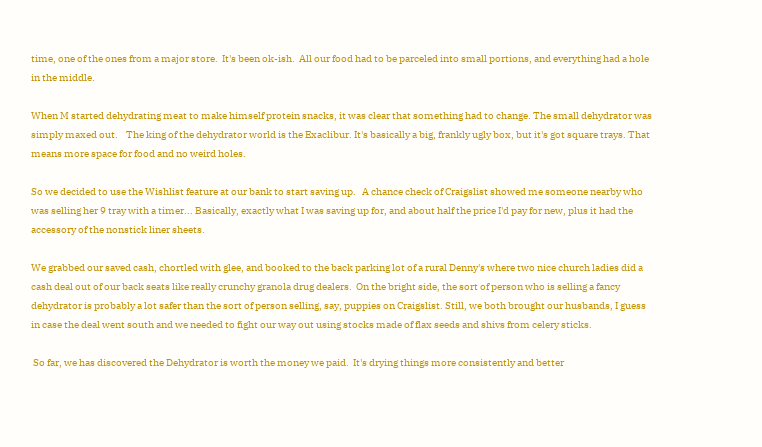time, one of the ones from a major store.  It's been ok-ish.  All our food had to be parceled into small portions, and everything had a hole in the middle.

When M started dehydrating meat to make himself protein snacks, it was clear that something had to change. The small dehydrator was simply maxed out.    The king of the dehydrator world is the Exaclibur. It's basically a big, frankly ugly box, but it's got square trays. That means more space for food and no weird holes.

So we decided to use the Wishlist feature at our bank to start saving up.   A chance check of Craigslist showed me someone nearby who was selling her 9 tray with a timer... Basically, exactly what I was saving up for, and about half the price I'd pay for new, plus it had the accessory of the nonstick liner sheets.

We grabbed our saved cash, chortled with glee, and booked to the back parking lot of a rural Denny's where two nice church ladies did a cash deal out of our back seats like really crunchy granola drug dealers.  On the bright side, the sort of person who is selling a fancy dehydrator is probably a lot safer than the sort of person selling, say, puppies on Craigslist. Still, we both brought our husbands, I guess in case the deal went south and we needed to fight our way out using stocks made of flax seeds and shivs from celery sticks.

 So far, we has discovered the Dehydrator is worth the money we paid.  It's drying things more consistently and better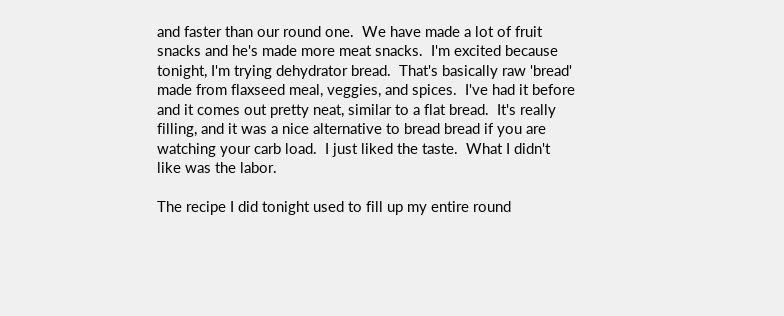and faster than our round one.  We have made a lot of fruit snacks and he's made more meat snacks.  I'm excited because tonight, I'm trying dehydrator bread.  That's basically raw 'bread' made from flaxseed meal, veggies, and spices.  I've had it before and it comes out pretty neat, similar to a flat bread.  It's really filling, and it was a nice alternative to bread bread if you are watching your carb load.  I just liked the taste.  What I didn't like was the labor.

The recipe I did tonight used to fill up my entire round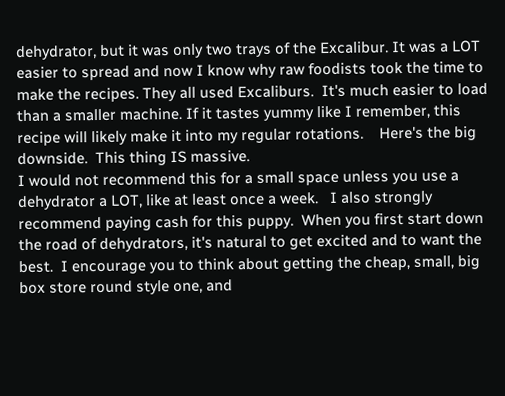dehydrator, but it was only two trays of the Excalibur. It was a LOT easier to spread and now I know why raw foodists took the time to make the recipes. They all used Excaliburs.  It's much easier to load than a smaller machine. If it tastes yummy like I remember, this recipe will likely make it into my regular rotations.    Here's the big downside.  This thing IS massive.
I would not recommend this for a small space unless you use a dehydrator a LOT, like at least once a week.   I also strongly recommend paying cash for this puppy.  When you first start down the road of dehydrators, it's natural to get excited and to want the best.  I encourage you to think about getting the cheap, small, big box store round style one, and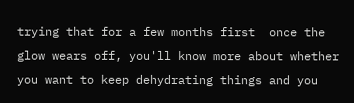trying that for a few months first  once the glow wears off, you'll know more about whether you want to keep dehydrating things and you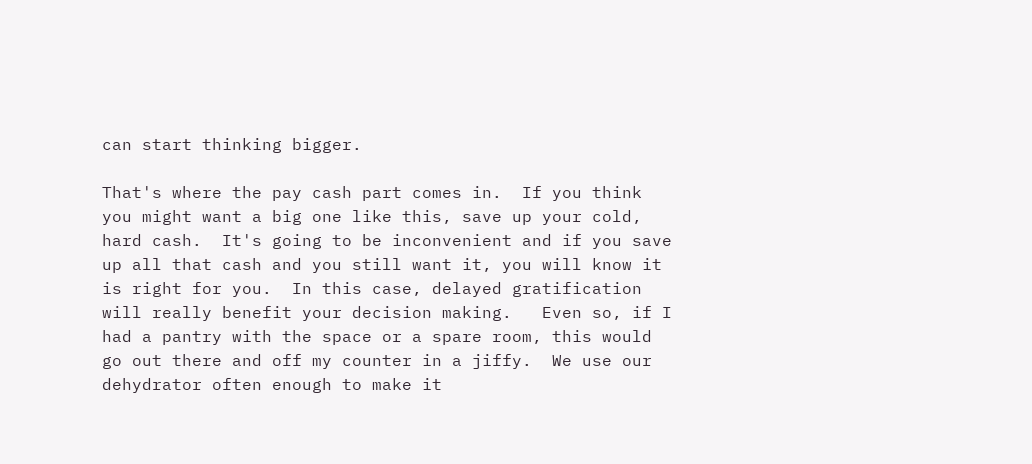can start thinking bigger.

That's where the pay cash part comes in.  If you think you might want a big one like this, save up your cold, hard cash.  It's going to be inconvenient and if you save up all that cash and you still want it, you will know it is right for you.  In this case, delayed gratification will really benefit your decision making.   Even so, if I had a pantry with the space or a spare room, this would go out there and off my counter in a jiffy.  We use our dehydrator often enough to make it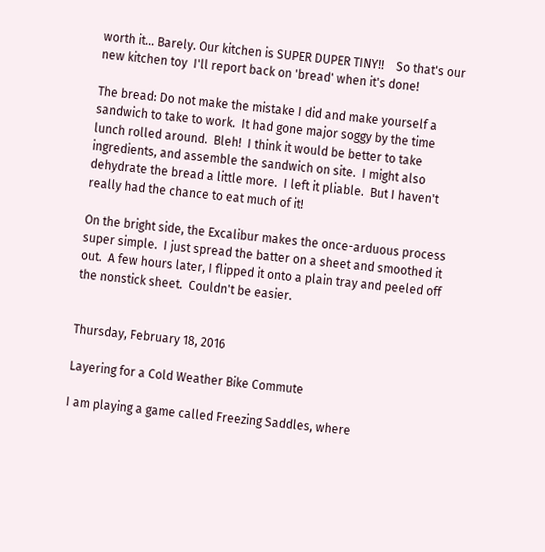worth it... Barely. Our kitchen is SUPER DUPER TINY!!    So that's our new kitchen toy  I'll report back on 'bread' when it's done!

The bread: Do not make the mistake I did and make yourself a sandwich to take to work.  It had gone major soggy by the time lunch rolled around.  Bleh!  I think it would be better to take ingredients, and assemble the sandwich on site.  I might also dehydrate the bread a little more.  I left it pliable.  But I haven't really had the chance to eat much of it!

On the bright side, the Excalibur makes the once-arduous process super simple.  I just spread the batter on a sheet and smoothed it out.  A few hours later, I flipped it onto a plain tray and peeled off the nonstick sheet.  Couldn't be easier.


Thursday, February 18, 2016

Layering for a Cold Weather Bike Commute

I am playing a game called Freezing Saddles, where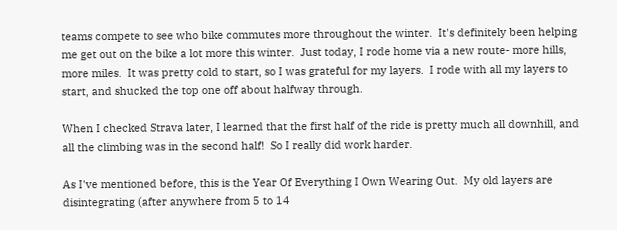teams compete to see who bike commutes more throughout the winter.  It's definitely been helping me get out on the bike a lot more this winter.  Just today, I rode home via a new route- more hills, more miles.  It was pretty cold to start, so I was grateful for my layers.  I rode with all my layers to start, and shucked the top one off about halfway through.

When I checked Strava later, I learned that the first half of the ride is pretty much all downhill, and all the climbing was in the second half!  So I really did work harder.

As I've mentioned before, this is the Year Of Everything I Own Wearing Out.  My old layers are disintegrating (after anywhere from 5 to 14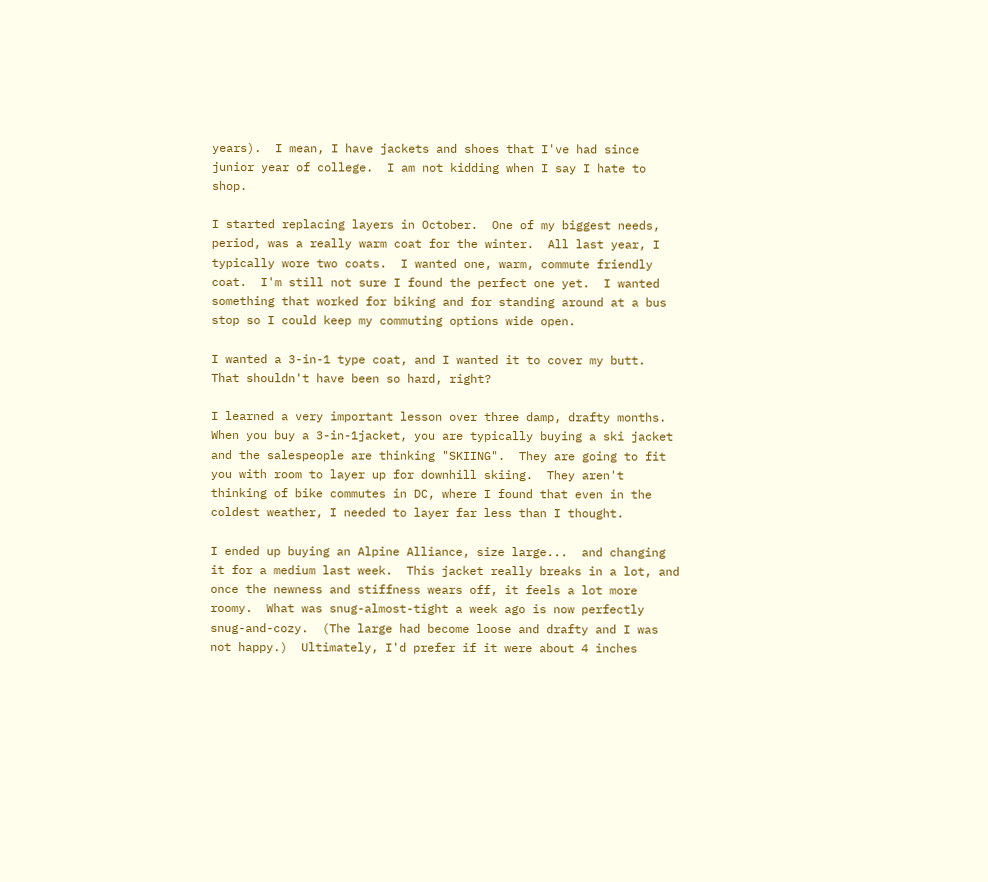years).  I mean, I have jackets and shoes that I've had since junior year of college.  I am not kidding when I say I hate to shop.

I started replacing layers in October.  One of my biggest needs, period, was a really warm coat for the winter.  All last year, I typically wore two coats.  I wanted one, warm, commute friendly coat.  I'm still not sure I found the perfect one yet.  I wanted something that worked for biking and for standing around at a bus stop so I could keep my commuting options wide open.

I wanted a 3-in-1 type coat, and I wanted it to cover my butt.  That shouldn't have been so hard, right?

I learned a very important lesson over three damp, drafty months.  When you buy a 3-in-1jacket, you are typically buying a ski jacket and the salespeople are thinking "SKIING".  They are going to fit you with room to layer up for downhill skiing.  They aren't thinking of bike commutes in DC, where I found that even in the coldest weather, I needed to layer far less than I thought.

I ended up buying an Alpine Alliance, size large...  and changing it for a medium last week.  This jacket really breaks in a lot, and once the newness and stiffness wears off, it feels a lot more roomy.  What was snug-almost-tight a week ago is now perfectly snug-and-cozy.  (The large had become loose and drafty and I was not happy.)  Ultimately, I'd prefer if it were about 4 inches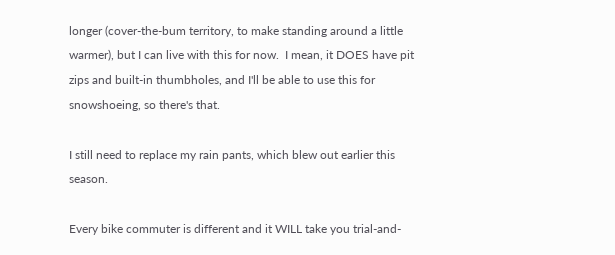longer (cover-the-bum territory, to make standing around a little warmer), but I can live with this for now.  I mean, it DOES have pit zips and built-in thumbholes, and I'll be able to use this for snowshoeing, so there's that.

I still need to replace my rain pants, which blew out earlier this season.

Every bike commuter is different and it WILL take you trial-and-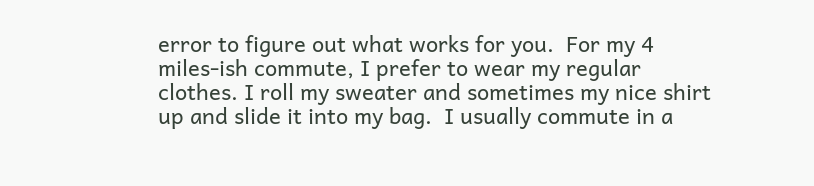error to figure out what works for you.  For my 4 miles-ish commute, I prefer to wear my regular clothes. I roll my sweater and sometimes my nice shirt up and slide it into my bag.  I usually commute in a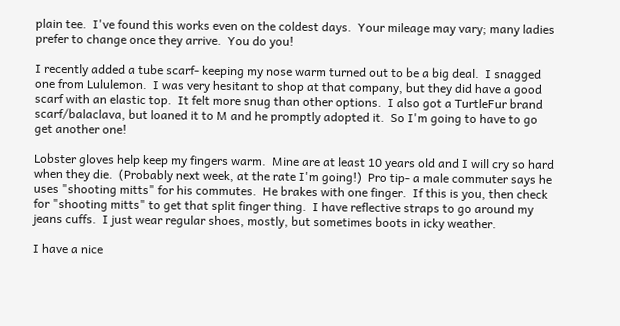plain tee.  I've found this works even on the coldest days.  Your mileage may vary; many ladies prefer to change once they arrive.  You do you!

I recently added a tube scarf- keeping my nose warm turned out to be a big deal.  I snagged one from Lululemon.  I was very hesitant to shop at that company, but they did have a good scarf with an elastic top.  It felt more snug than other options.  I also got a TurtleFur brand scarf/balaclava, but loaned it to M and he promptly adopted it.  So I'm going to have to go get another one!

Lobster gloves help keep my fingers warm.  Mine are at least 10 years old and I will cry so hard when they die.  (Probably next week, at the rate I'm going!)  Pro tip- a male commuter says he uses "shooting mitts" for his commutes.  He brakes with one finger.  If this is you, then check for "shooting mitts" to get that split finger thing.  I have reflective straps to go around my jeans cuffs.  I just wear regular shoes, mostly, but sometimes boots in icky weather.

I have a nice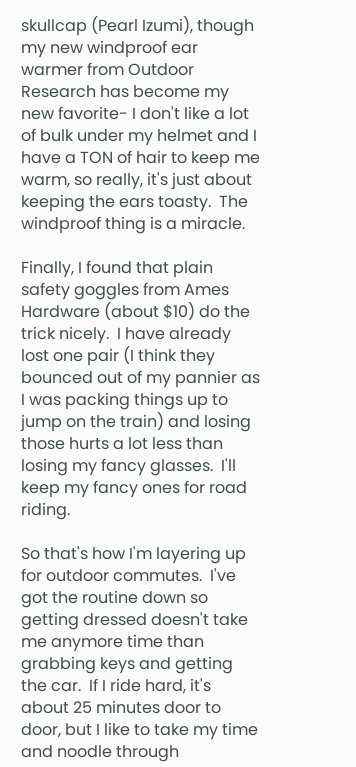skullcap (Pearl Izumi), though my new windproof ear warmer from Outdoor Research has become my new favorite- I don't like a lot of bulk under my helmet and I have a TON of hair to keep me warm, so really, it's just about keeping the ears toasty.  The windproof thing is a miracle.

Finally, I found that plain safety goggles from Ames Hardware (about $10) do the trick nicely.  I have already lost one pair (I think they bounced out of my pannier as I was packing things up to jump on the train) and losing those hurts a lot less than losing my fancy glasses.  I'll keep my fancy ones for road riding.

So that's how I'm layering up for outdoor commutes.  I've got the routine down so getting dressed doesn't take me anymore time than grabbing keys and getting the car.  If I ride hard, it's about 25 minutes door to door, but I like to take my time and noodle through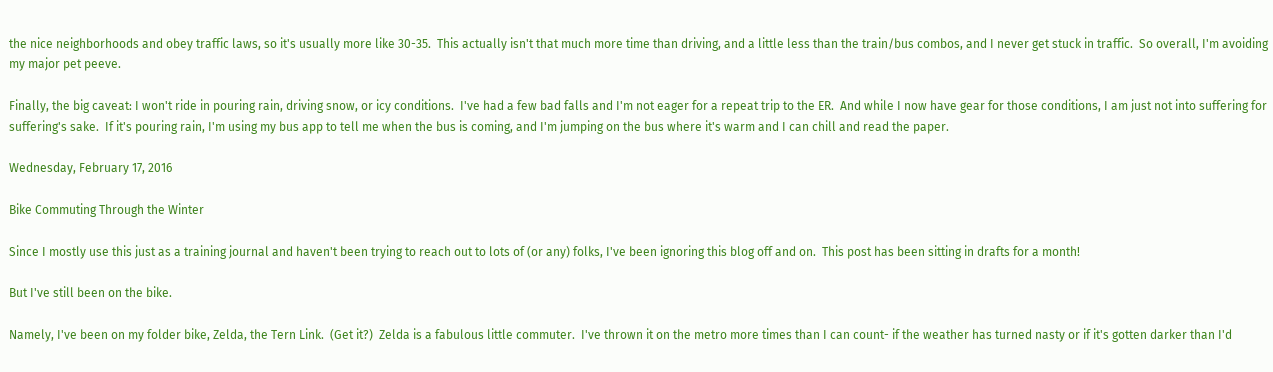the nice neighborhoods and obey traffic laws, so it's usually more like 30-35.  This actually isn't that much more time than driving, and a little less than the train/bus combos, and I never get stuck in traffic.  So overall, I'm avoiding my major pet peeve.

Finally, the big caveat: I won't ride in pouring rain, driving snow, or icy conditions.  I've had a few bad falls and I'm not eager for a repeat trip to the ER.  And while I now have gear for those conditions, I am just not into suffering for suffering's sake.  If it's pouring rain, I'm using my bus app to tell me when the bus is coming, and I'm jumping on the bus where it's warm and I can chill and read the paper.

Wednesday, February 17, 2016

Bike Commuting Through the Winter

Since I mostly use this just as a training journal and haven't been trying to reach out to lots of (or any) folks, I've been ignoring this blog off and on.  This post has been sitting in drafts for a month!

But I've still been on the bike.

Namely, I've been on my folder bike, Zelda, the Tern Link.  (Get it?)  Zelda is a fabulous little commuter.  I've thrown it on the metro more times than I can count- if the weather has turned nasty or if it's gotten darker than I'd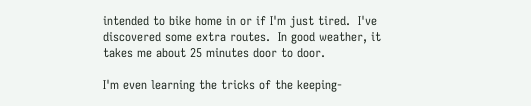intended to bike home in or if I'm just tired.  I've discovered some extra routes.  In good weather, it takes me about 25 minutes door to door.

I'm even learning the tricks of the keeping-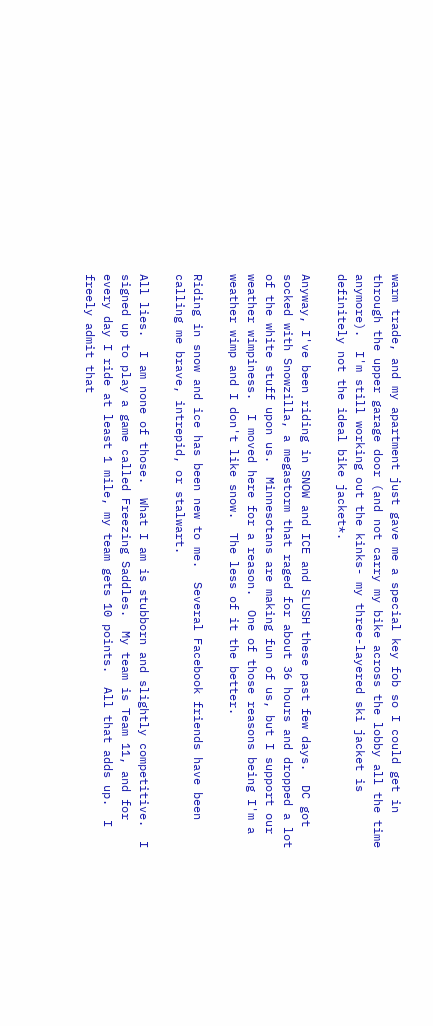warm trade, and my apartment just gave me a special key fob so I could get in through the upper garage door (and not carry my bike across the lobby all the time anymore).  I'm still working out the kinks- my three-layered ski jacket is definitely not the ideal bike jacket*.

Anyway, I've been riding in SNOW and ICE and SLUSH these past few days.  DC got socked with Snowzilla, a megastorm that raged for about 36 hours and dropped a lot of the white stuff upon us.  Minnesotans are making fun of us, but I support our weather wimpiness.  I moved here for a reason.  One of those reasons being I'm a weather wimp and I don't like snow.  The less of it the better.

Riding in snow and ice has been new to me.  Several Facebook friends have been calling me brave, intrepid, or stalwart.

All lies.  I am none of those.  What I am is stubborn and slightly competitive.  I signed up to play a game called Freezing Saddles.  My team is Team 11, and for every day I ride at least 1 mile, my team gets 10 points.  All that adds up.  I freely admit that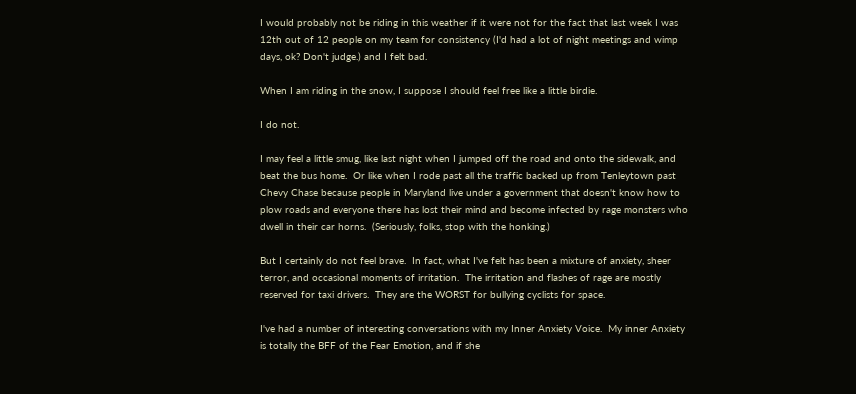I would probably not be riding in this weather if it were not for the fact that last week I was 12th out of 12 people on my team for consistency (I'd had a lot of night meetings and wimp days, ok? Don't judge.) and I felt bad.

When I am riding in the snow, I suppose I should feel free like a little birdie.

I do not.

I may feel a little smug, like last night when I jumped off the road and onto the sidewalk, and beat the bus home.  Or like when I rode past all the traffic backed up from Tenleytown past Chevy Chase because people in Maryland live under a government that doesn't know how to plow roads and everyone there has lost their mind and become infected by rage monsters who dwell in their car horns.  (Seriously, folks, stop with the honking.)

But I certainly do not feel brave.  In fact, what I've felt has been a mixture of anxiety, sheer terror, and occasional moments of irritation.  The irritation and flashes of rage are mostly reserved for taxi drivers.  They are the WORST for bullying cyclists for space.

I've had a number of interesting conversations with my Inner Anxiety Voice.  My inner Anxiety is totally the BFF of the Fear Emotion, and if she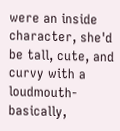were an inside character, she'd be tall, cute, and curvy with a loudmouth- basically,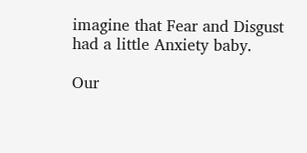imagine that Fear and Disgust had a little Anxiety baby.

Our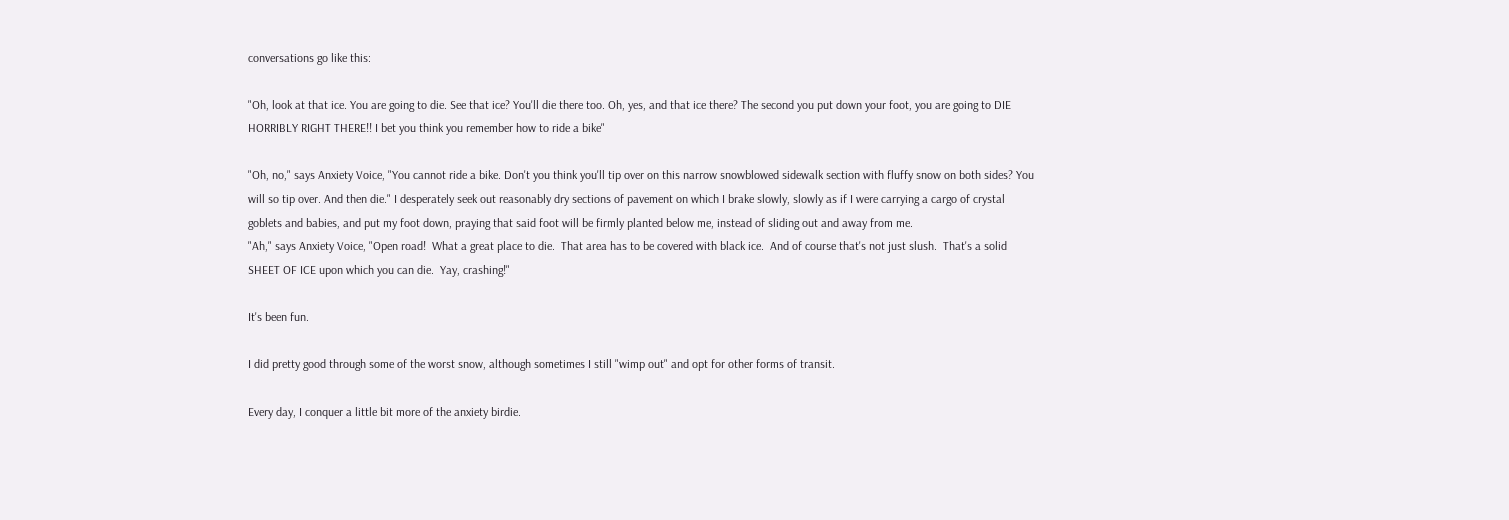conversations go like this:

"Oh, look at that ice. You are going to die. See that ice? You'll die there too. Oh, yes, and that ice there? The second you put down your foot, you are going to DIE HORRIBLY RIGHT THERE!! I bet you think you remember how to ride a bike"

"Oh, no," says Anxiety Voice, "You cannot ride a bike. Don't you think you'll tip over on this narrow snowblowed sidewalk section with fluffy snow on both sides? You will so tip over. And then die." I desperately seek out reasonably dry sections of pavement on which I brake slowly, slowly as if I were carrying a cargo of crystal goblets and babies, and put my foot down, praying that said foot will be firmly planted below me, instead of sliding out and away from me.
"Ah," says Anxiety Voice, "Open road!  What a great place to die.  That area has to be covered with black ice.  And of course that's not just slush.  That's a solid SHEET OF ICE upon which you can die.  Yay, crashing!"

It's been fun.

I did pretty good through some of the worst snow, although sometimes I still "wimp out" and opt for other forms of transit.

Every day, I conquer a little bit more of the anxiety birdie.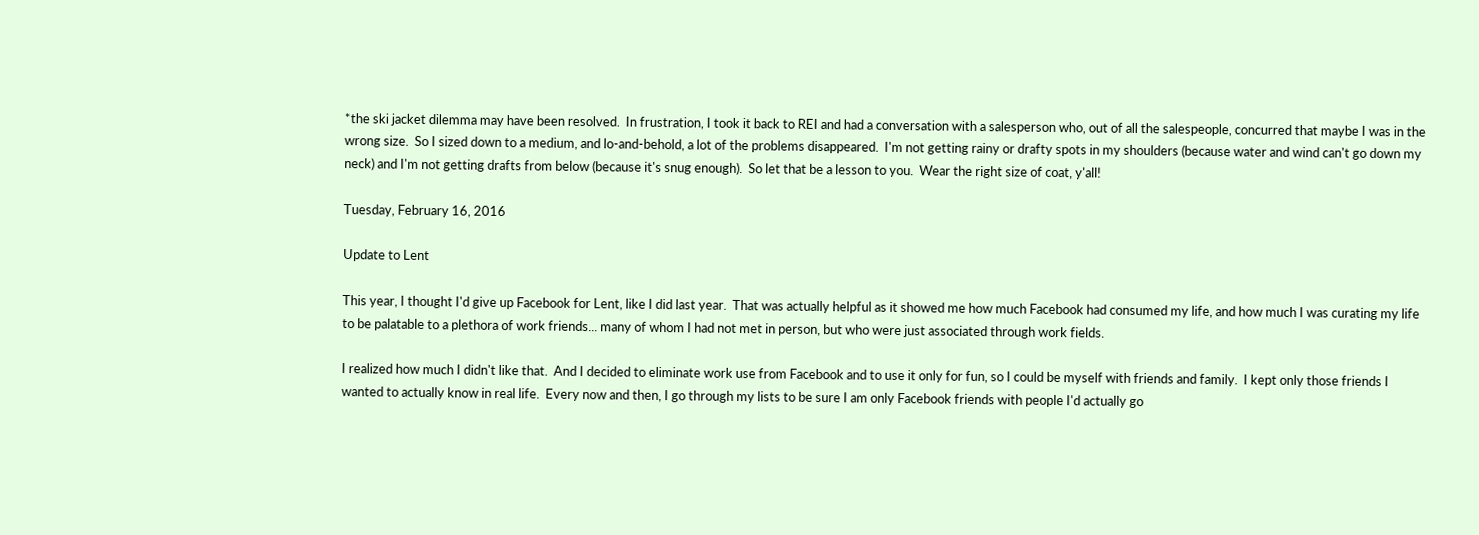*the ski jacket dilemma may have been resolved.  In frustration, I took it back to REI and had a conversation with a salesperson who, out of all the salespeople, concurred that maybe I was in the wrong size.  So I sized down to a medium, and lo-and-behold, a lot of the problems disappeared.  I'm not getting rainy or drafty spots in my shoulders (because water and wind can't go down my neck) and I'm not getting drafts from below (because it's snug enough).  So let that be a lesson to you.  Wear the right size of coat, y'all!

Tuesday, February 16, 2016

Update to Lent

This year, I thought I'd give up Facebook for Lent, like I did last year.  That was actually helpful as it showed me how much Facebook had consumed my life, and how much I was curating my life to be palatable to a plethora of work friends... many of whom I had not met in person, but who were just associated through work fields.

I realized how much I didn't like that.  And I decided to eliminate work use from Facebook and to use it only for fun, so I could be myself with friends and family.  I kept only those friends I wanted to actually know in real life.  Every now and then, I go through my lists to be sure I am only Facebook friends with people I'd actually go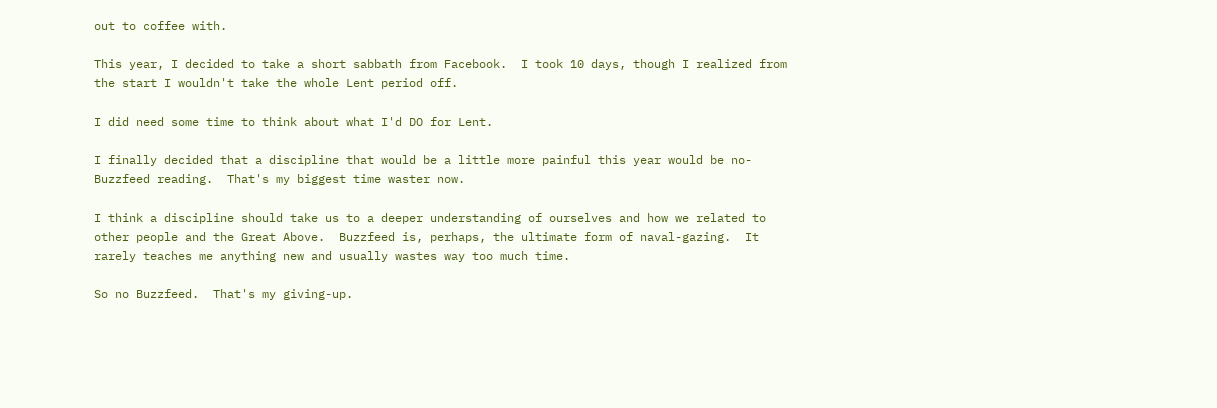out to coffee with.

This year, I decided to take a short sabbath from Facebook.  I took 10 days, though I realized from the start I wouldn't take the whole Lent period off.

I did need some time to think about what I'd DO for Lent.

I finally decided that a discipline that would be a little more painful this year would be no-Buzzfeed reading.  That's my biggest time waster now.

I think a discipline should take us to a deeper understanding of ourselves and how we related to other people and the Great Above.  Buzzfeed is, perhaps, the ultimate form of naval-gazing.  It rarely teaches me anything new and usually wastes way too much time.

So no Buzzfeed.  That's my giving-up.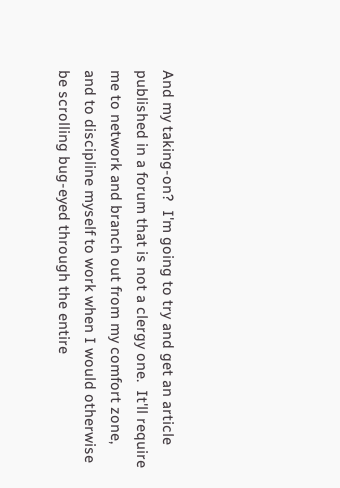And my taking-on?  I'm going to try and get an article published in a forum that is not a clergy one.  It'll require me to network and branch out from my comfort zone, and to discipline myself to work when I would otherwise be scrolling bug-eyed through the entire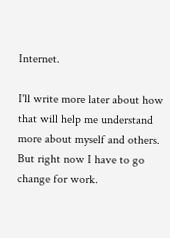Internet.

I'll write more later about how that will help me understand more about myself and others.  But right now I have to go change for work.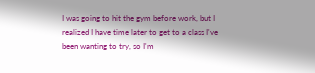I was going to hit the gym before work, but I realized I have time later to get to a class I've been wanting to try, so I'm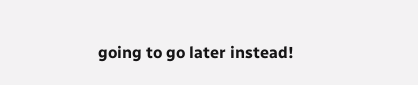going to go later instead!